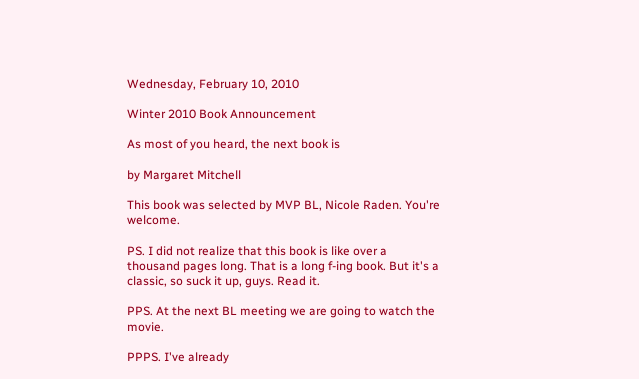Wednesday, February 10, 2010

Winter 2010 Book Announcement

As most of you heard, the next book is

by Margaret Mitchell

This book was selected by MVP BL, Nicole Raden. You're welcome.

PS. I did not realize that this book is like over a thousand pages long. That is a long f-ing book. But it's a classic, so suck it up, guys. Read it.

PPS. At the next BL meeting we are going to watch the movie.

PPPS. I've already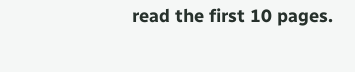read the first 10 pages.